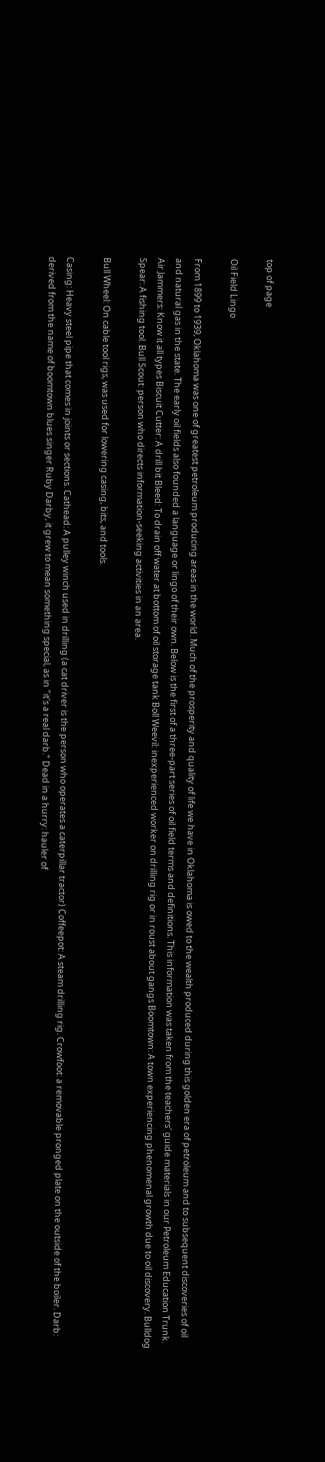top of page

Oil Field Lingo

From 1899 to 1939, Oklahoma was one of greatest petroleum producing areas in the world. Much of the prosperity and quality of life we have in Oklahoma is owed to the wealth produced during this golden era of petroleum and to subsequent discoveries of oil and natural gas in the state. The early oil fields also founded a language or lingo of their own. Below is the first of a three-part series of oil field terms and definitions. This information was taken from the teachers' guide materials in our Petroleum Education Trunk. Air Jammers: Know it all types Biscuit Cutter: A drill bit Bleed: To drain off water at bottom of oil storage tank Boll Weevil: inexperienced worker on drilling rig or in roust about gangs Boomtown: A town experiencing phenomenal growth due to oil discovery. Bulldog Spear: A fishing tool. Bull Scout: person who directs information-seeking activities in an area.

Bull Wheel: On cable tool rigs, was used for lowering casing, bits, and tools.

Casing: Heavy steel pipe that comes in joints or sections. Cathead: A pulley winch used in drilling (a cat driver is the person who operates a caterpillar tractor) Coffeepot: A steam drilling rig. Crowfoot: a removable pronged plate on the outside of the boiler. Darb: derived from the name of boomtown blues singer Ruby Darby, it grew to mean something special, as in "it's a real darb." Dead in a hurry: hauler of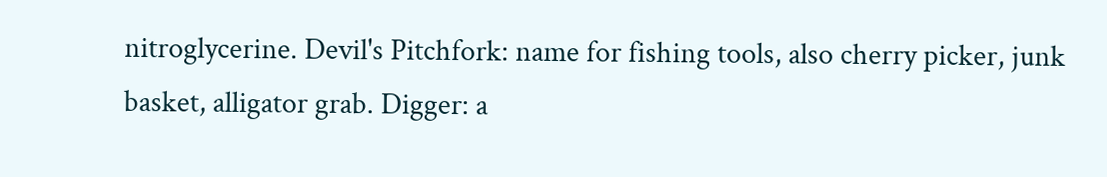nitroglycerine. Devil's Pitchfork: name for fishing tools, also cherry picker, junk basket, alligator grab. Digger: a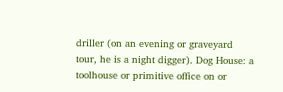driller (on an evening or graveyard tour, he is a night digger). Dog House: a toolhouse or primitive office on or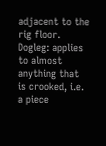adjacent to the rig floor. Dogleg: applies to almost anything that is crooked, i.e. a piece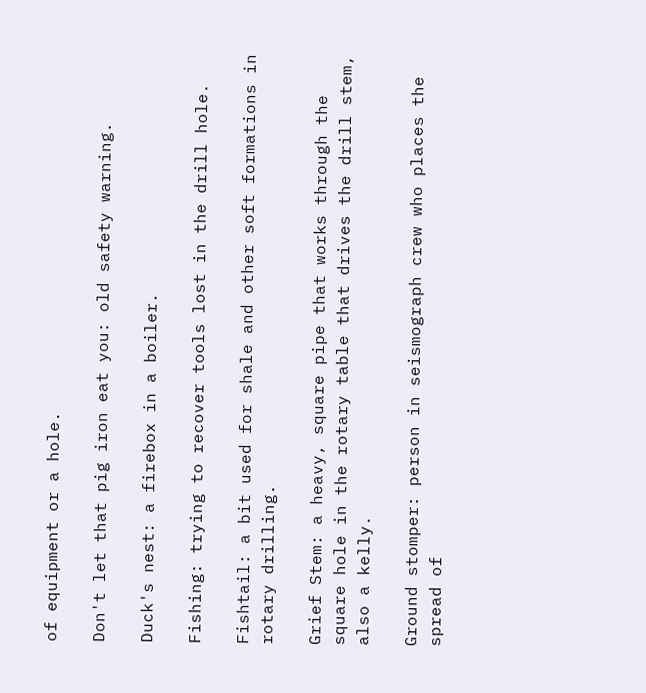of equipment or a hole.

Don't let that pig iron eat you: old safety warning.

Duck's nest: a firebox in a boiler.

Fishing: trying to recover tools lost in the drill hole.

Fishtail: a bit used for shale and other soft formations in rotary drilling.

Grief Stem: a heavy, square pipe that works through the square hole in the rotary table that drives the drill stem, also a kelly.

Ground stomper: person in seismograph crew who places the spread of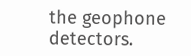the geophone detectors.